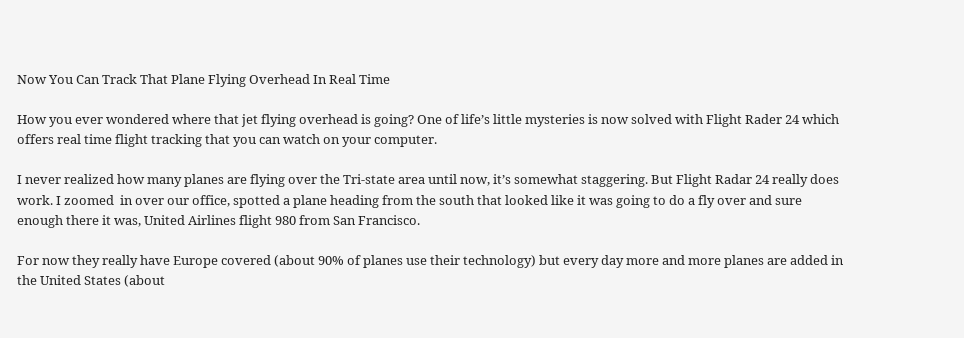Now You Can Track That Plane Flying Overhead In Real Time

How you ever wondered where that jet flying overhead is going? One of life’s little mysteries is now solved with Flight Rader 24 which offers real time flight tracking that you can watch on your computer.

I never realized how many planes are flying over the Tri-state area until now, it’s somewhat staggering. But Flight Radar 24 really does work. I zoomed  in over our office, spotted a plane heading from the south that looked like it was going to do a fly over and sure enough there it was, United Airlines flight 980 from San Francisco.

For now they really have Europe covered (about 90% of planes use their technology) but every day more and more planes are added in the United States (about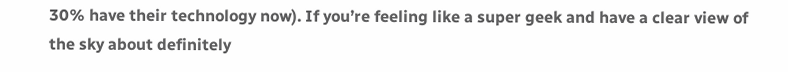30% have their technology now). If you’re feeling like a super geek and have a clear view of the sky about definitely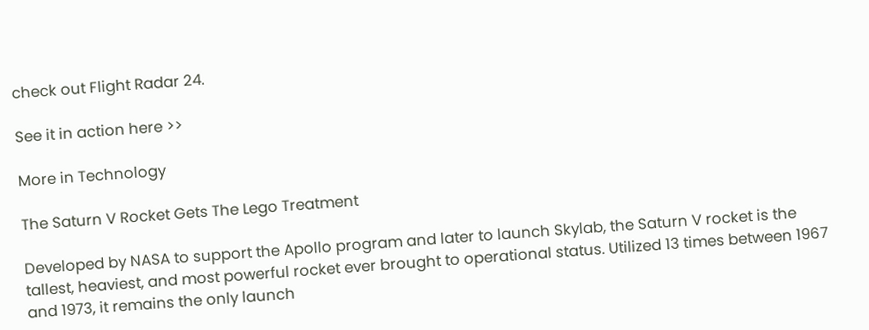check out Flight Radar 24.

See it in action here >>

More in Technology

The Saturn V Rocket Gets The Lego Treatment

Developed by NASA to support the Apollo program and later to launch Skylab, the Saturn V rocket is the tallest, heaviest, and most powerful rocket ever brought to operational status. Utilized 13 times between 1967 and 1973, it remains the only launch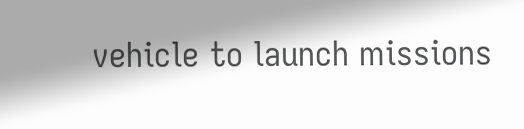vehicle to launch missions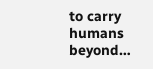to carry humans beyond…